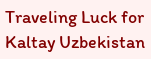Traveling Luck for Kaltay Uzbekistan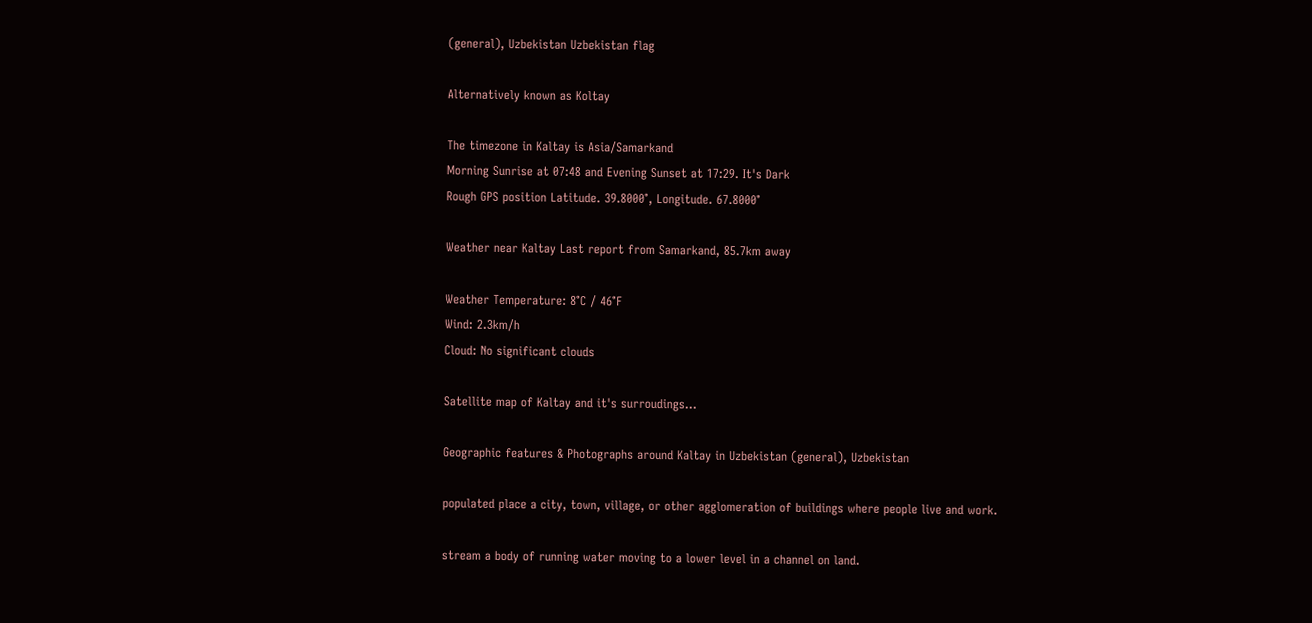(general), Uzbekistan Uzbekistan flag

Alternatively known as Koltay

The timezone in Kaltay is Asia/Samarkand
Morning Sunrise at 07:48 and Evening Sunset at 17:29. It's Dark
Rough GPS position Latitude. 39.8000°, Longitude. 67.8000°

Weather near Kaltay Last report from Samarkand, 85.7km away

Weather Temperature: 8°C / 46°F
Wind: 2.3km/h
Cloud: No significant clouds

Satellite map of Kaltay and it's surroudings...

Geographic features & Photographs around Kaltay in Uzbekistan (general), Uzbekistan

populated place a city, town, village, or other agglomeration of buildings where people live and work.

stream a body of running water moving to a lower level in a channel on land.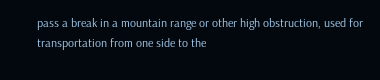pass a break in a mountain range or other high obstruction, used for transportation from one side to the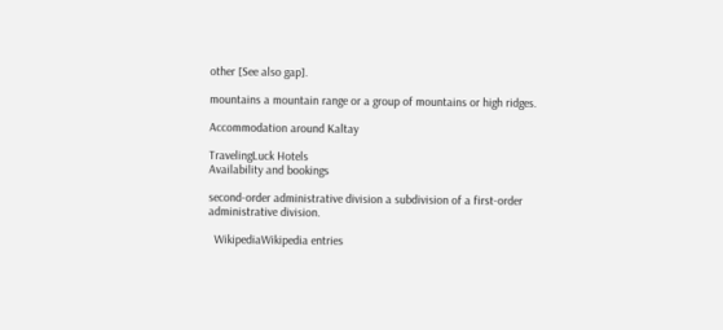other [See also gap].

mountains a mountain range or a group of mountains or high ridges.

Accommodation around Kaltay

TravelingLuck Hotels
Availability and bookings

second-order administrative division a subdivision of a first-order administrative division.

  WikipediaWikipedia entries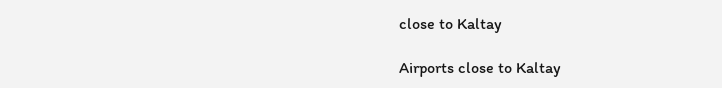close to Kaltay

Airports close to Kaltay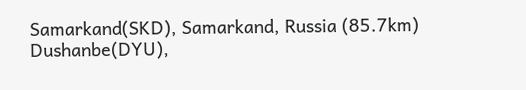Samarkand(SKD), Samarkand, Russia (85.7km)
Dushanbe(DYU),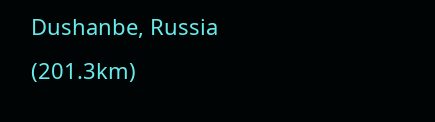Dushanbe, Russia (201.3km)